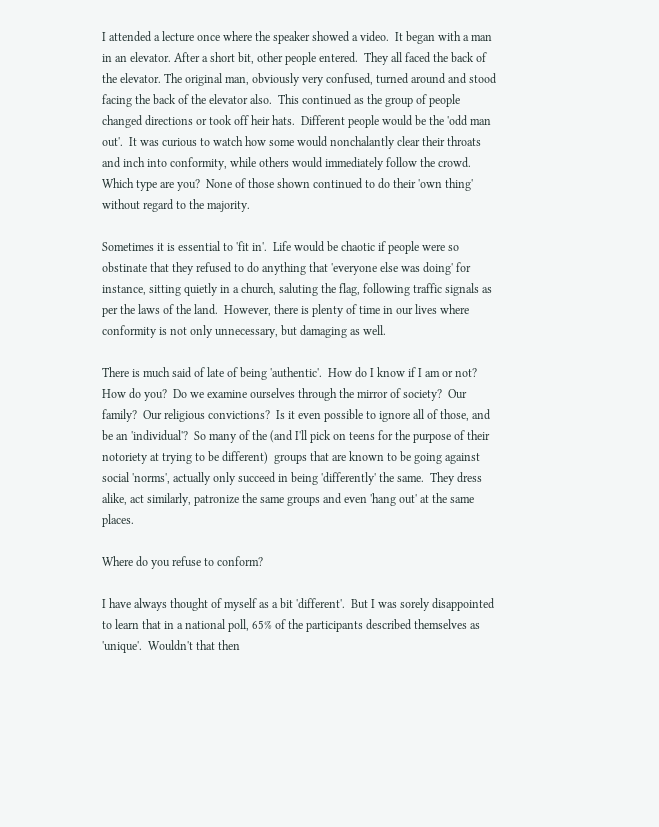I attended a lecture once where the speaker showed a video.  It began with a man in an elevator. After a short bit, other people entered.  They all faced the back of the elevator. The original man, obviously very confused, turned around and stood facing the back of the elevator also.  This continued as the group of people changed directions or took off heir hats.  Different people would be the 'odd man out'.  It was curious to watch how some would nonchalantly clear their throats and inch into conformity, while others would immediately follow the crowd.  Which type are you?  None of those shown continued to do their 'own thing' without regard to the majority.

Sometimes it is essential to 'fit in'.  Life would be chaotic if people were so obstinate that they refused to do anything that 'everyone else was doing' for instance, sitting quietly in a church, saluting the flag, following traffic signals as per the laws of the land.  However, there is plenty of time in our lives where conformity is not only unnecessary, but damaging as well.

There is much said of late of being 'authentic'.  How do I know if I am or not?  How do you?  Do we examine ourselves through the mirror of society?  Our family?  Our religious convictions?  Is it even possible to ignore all of those, and be an 'individual'?  So many of the (and I'll pick on teens for the purpose of their notoriety at trying to be different)  groups that are known to be going against social 'norms', actually only succeed in being 'differently' the same.  They dress alike, act similarly, patronize the same groups and even 'hang out' at the same places.

Where do you refuse to conform?

I have always thought of myself as a bit 'different'.  But I was sorely disappointed to learn that in a national poll, 65% of the participants described themselves as 'unique'.  Wouldn't that then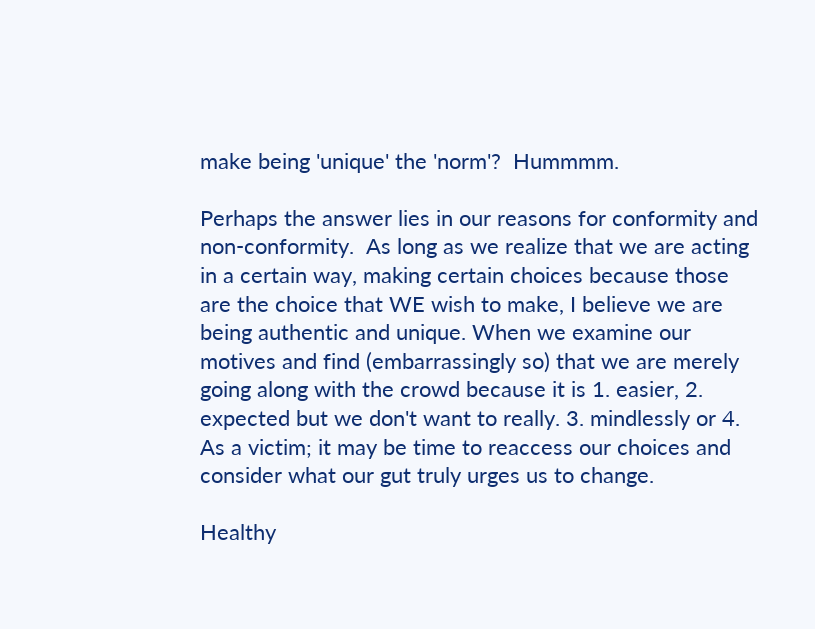make being 'unique' the 'norm'?  Hummmm.

Perhaps the answer lies in our reasons for conformity and non-conformity.  As long as we realize that we are acting in a certain way, making certain choices because those are the choice that WE wish to make, I believe we are being authentic and unique. When we examine our motives and find (embarrassingly so) that we are merely going along with the crowd because it is 1. easier, 2. expected but we don't want to really. 3. mindlessly or 4. As a victim; it may be time to reaccess our choices and consider what our gut truly urges us to change.

Healthy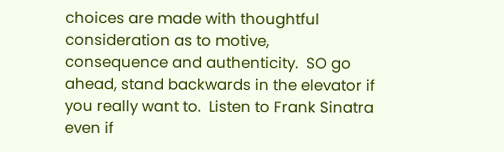choices are made with thoughtful consideration as to motive, consequence and authenticity.  SO go ahead, stand backwards in the elevator if you really want to.  Listen to Frank Sinatra even if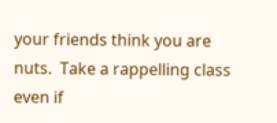your friends think you are nuts.  Take a rappelling class even if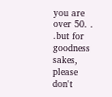you are over 50. . .but for goodness sakes, please don't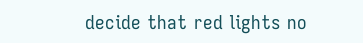decide that red lights no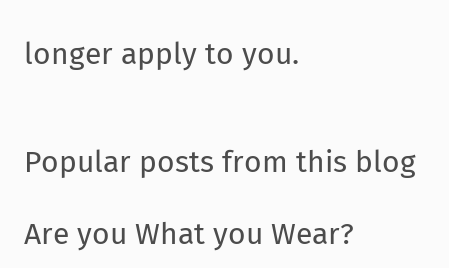longer apply to you.


Popular posts from this blog

Are you What you Wear?